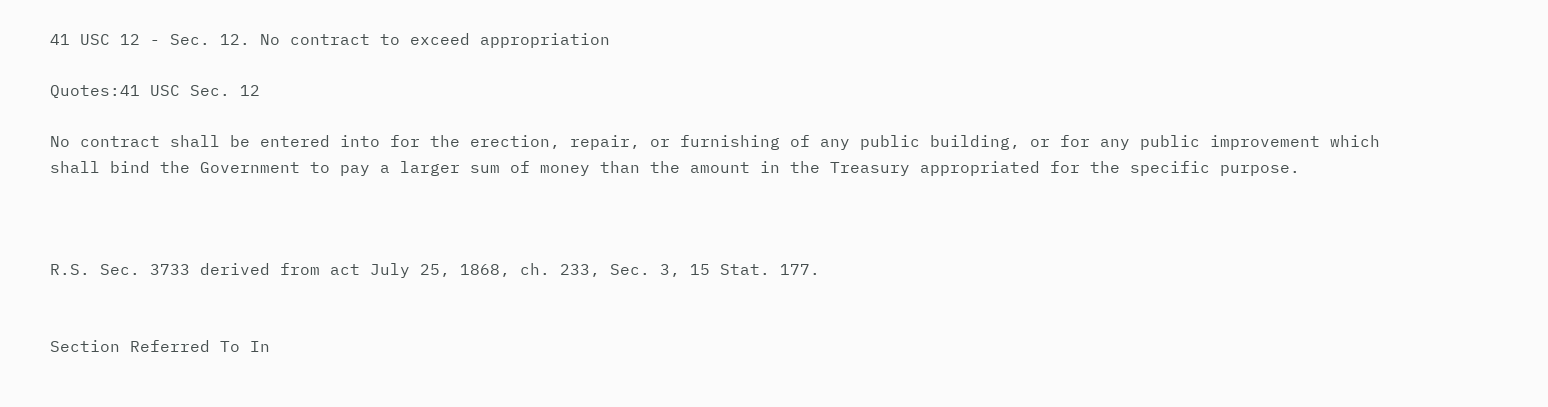41 USC 12 - Sec. 12. No contract to exceed appropriation

Quotes:41 USC Sec. 12

No contract shall be entered into for the erection, repair, or furnishing of any public building, or for any public improvement which shall bind the Government to pay a larger sum of money than the amount in the Treasury appropriated for the specific purpose.



R.S. Sec. 3733 derived from act July 25, 1868, ch. 233, Sec. 3, 15 Stat. 177.


Section Referred To In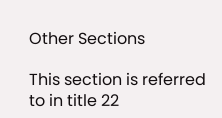Other Sections

This section is referred to in title 22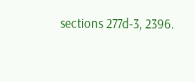sections 277d-3, 2396.